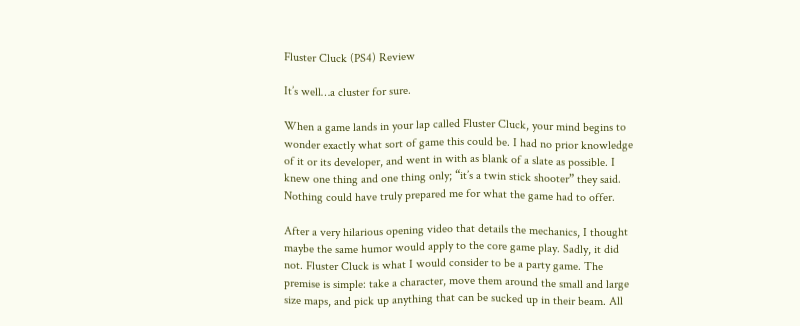Fluster Cluck (PS4) Review

It’s well…a cluster for sure.

When a game lands in your lap called Fluster Cluck, your mind begins to wonder exactly what sort of game this could be. I had no prior knowledge of it or its developer, and went in with as blank of a slate as possible. I knew one thing and one thing only; “it’s a twin stick shooter” they said. Nothing could have truly prepared me for what the game had to offer.

After a very hilarious opening video that details the mechanics, I thought maybe the same humor would apply to the core game play. Sadly, it did not. Fluster Cluck is what I would consider to be a party game. The premise is simple: take a character, move them around the small and large size maps, and pick up anything that can be sucked up in their beam. All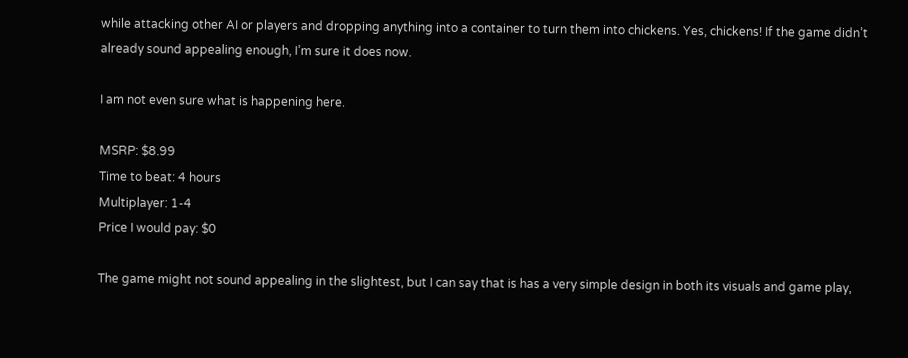while attacking other AI or players and dropping anything into a container to turn them into chickens. Yes, chickens! If the game didn’t already sound appealing enough, I’m sure it does now.

I am not even sure what is happening here.

MSRP: $8.99
Time to beat: 4 hours
Multiplayer: 1-4
Price I would pay: $0

The game might not sound appealing in the slightest, but I can say that is has a very simple design in both its visuals and game play,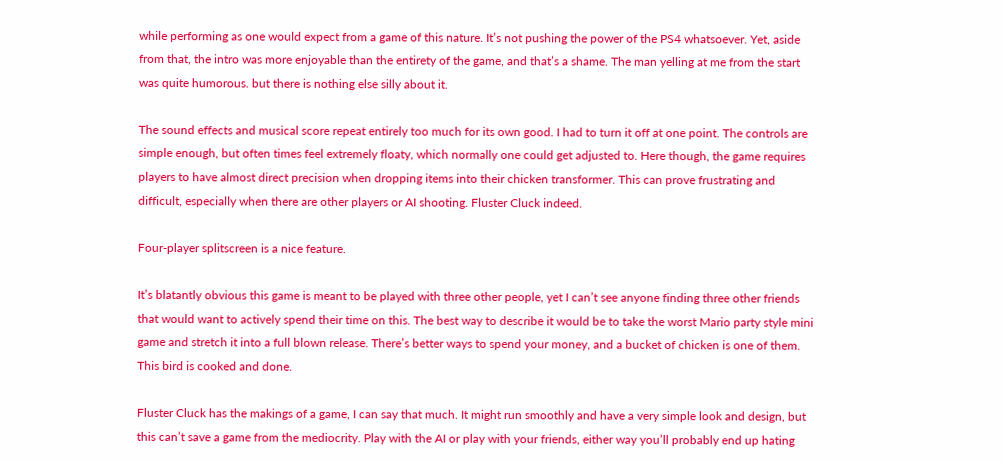while performing as one would expect from a game of this nature. It’s not pushing the power of the PS4 whatsoever. Yet, aside from that, the intro was more enjoyable than the entirety of the game, and that’s a shame. The man yelling at me from the start was quite humorous. but there is nothing else silly about it.

The sound effects and musical score repeat entirely too much for its own good. I had to turn it off at one point. The controls are simple enough, but often times feel extremely floaty, which normally one could get adjusted to. Here though, the game requires players to have almost direct precision when dropping items into their chicken transformer. This can prove frustrating and difficult, especially when there are other players or AI shooting. Fluster Cluck indeed.

Four-player splitscreen is a nice feature.

It’s blatantly obvious this game is meant to be played with three other people, yet I can’t see anyone finding three other friends that would want to actively spend their time on this. The best way to describe it would be to take the worst Mario party style mini game and stretch it into a full blown release. There’s better ways to spend your money, and a bucket of chicken is one of them. This bird is cooked and done.

Fluster Cluck has the makings of a game, I can say that much. It might run smoothly and have a very simple look and design, but this can’t save a game from the mediocrity. Play with the AI or play with your friends, either way you’ll probably end up hating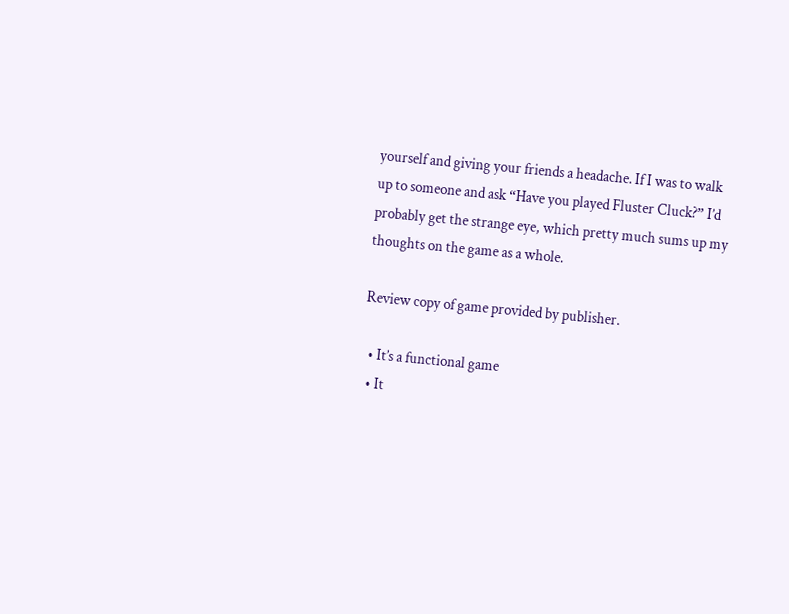yourself and giving your friends a headache. If I was to walk up to someone and ask “Have you played Fluster Cluck?” I’d probably get the strange eye, which pretty much sums up my thoughts on the game as a whole.

Review copy of game provided by publisher.

  • It’s a functional game
  • It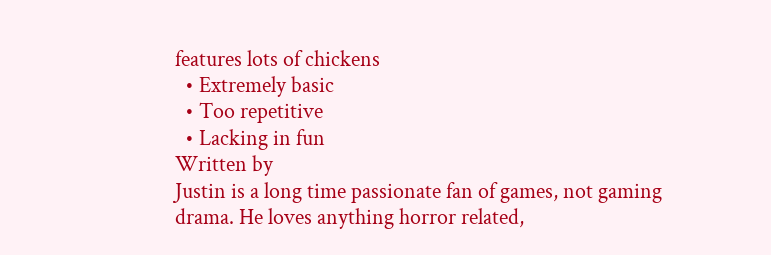features lots of chickens
  • Extremely basic
  • Too repetitive
  • Lacking in fun
Written by
Justin is a long time passionate fan of games, not gaming drama. He loves anything horror related,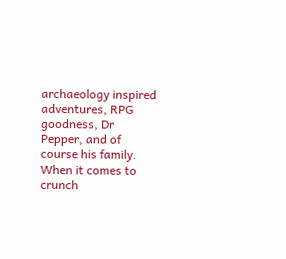archaeology inspired adventures, RPG goodness, Dr Pepper, and of course his family. When it comes to crunch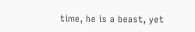time, he is a beast, yet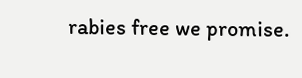rabies free we promise.